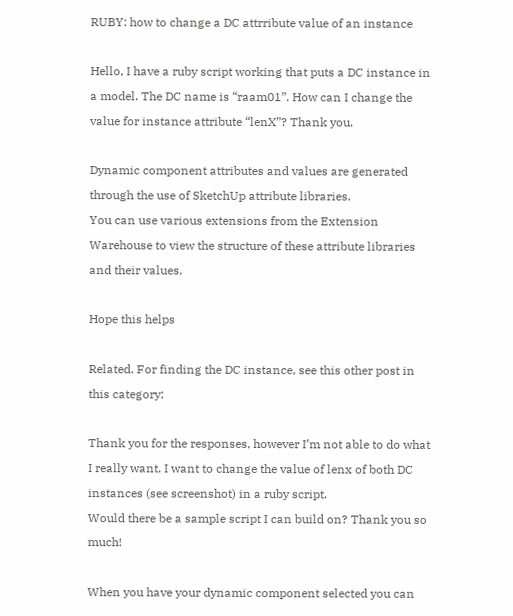RUBY: how to change a DC attrribute value of an instance

Hello, I have a ruby script working that puts a DC instance in a model. The DC name is “raam01”. How can I change the value for instance attribute “lenX”? Thank you.

Dynamic component attributes and values are generated through the use of SketchUp attribute libraries.
You can use various extensions from the Extension Warehouse to view the structure of these attribute libraries and their values.

Hope this helps

Related. For finding the DC instance, see this other post in this category:

Thank you for the responses, however I’m not able to do what I really want. I want to change the value of lenx of both DC instances (see screenshot) in a ruby script.
Would there be a sample script I can build on? Thank you so much!

When you have your dynamic component selected you can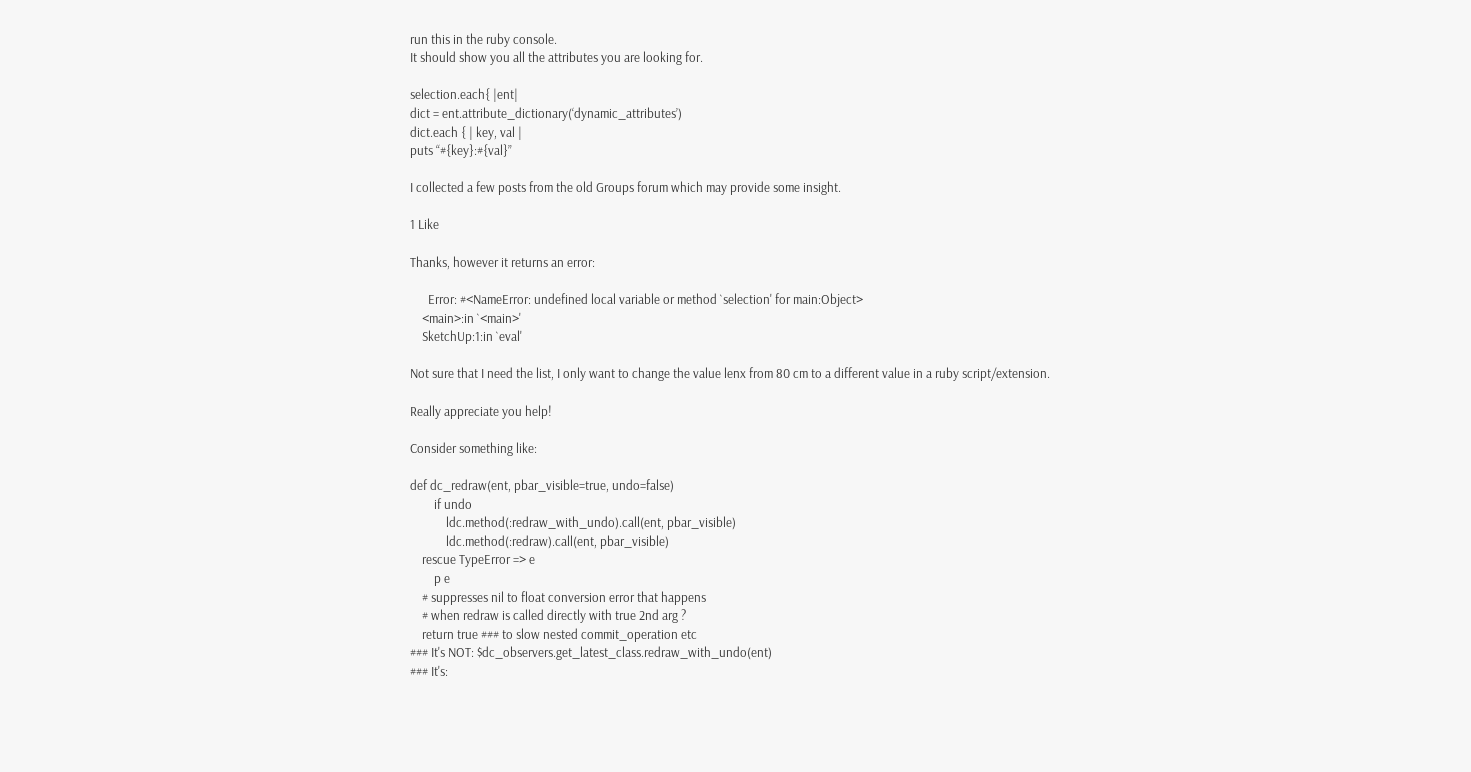run this in the ruby console.
It should show you all the attributes you are looking for.

selection.each{ |ent|
dict = ent.attribute_dictionary(‘dynamic_attributes’)
dict.each { | key, val |
puts “#{key}:#{val}”

I collected a few posts from the old Groups forum which may provide some insight.

1 Like

Thanks, however it returns an error:

      Error: #<NameError: undefined local variable or method `selection' for main:Object>
    <main>:in `<main>'
    SketchUp:1:in `eval'

Not sure that I need the list, I only want to change the value lenx from 80 cm to a different value in a ruby script/extension.

Really appreciate you help!

Consider something like:

def dc_redraw(ent, pbar_visible=true, undo=false)
        if undo
            ldc.method(:redraw_with_undo).call(ent, pbar_visible)
            ldc.method(:redraw).call(ent, pbar_visible)
    rescue TypeError => e
        p e
    # suppresses nil to float conversion error that happens
    # when redraw is called directly with true 2nd arg ?
    return true ### to slow nested commit_operation etc
### It's NOT: $dc_observers.get_latest_class.redraw_with_undo(ent)
### It's: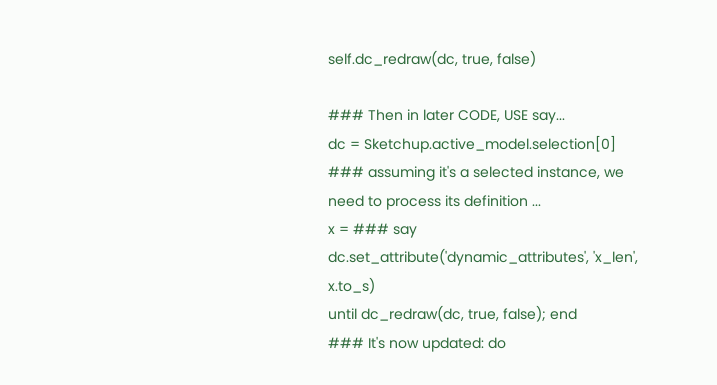self.dc_redraw(dc, true, false)

### Then in later CODE, USE say...
dc = Sketchup.active_model.selection[0]
### assuming it's a selected instance, we need to process its definition ...
x = ### say
dc.set_attribute('dynamic_attributes', 'x_len', x.to_s)
until dc_redraw(dc, true, false); end
### It's now updated: do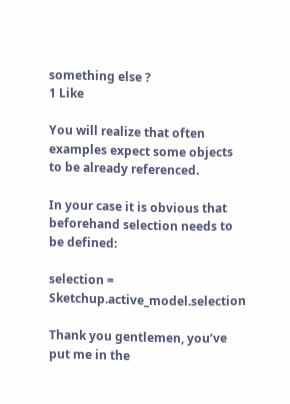something else ?
1 Like

You will realize that often examples expect some objects to be already referenced.

In your case it is obvious that beforehand selection needs to be defined:

selection = Sketchup.active_model.selection

Thank you gentlemen, you’ve put me in the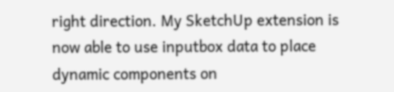right direction. My SketchUp extension is now able to use inputbox data to place dynamic components on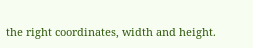the right coordinates, width and height.